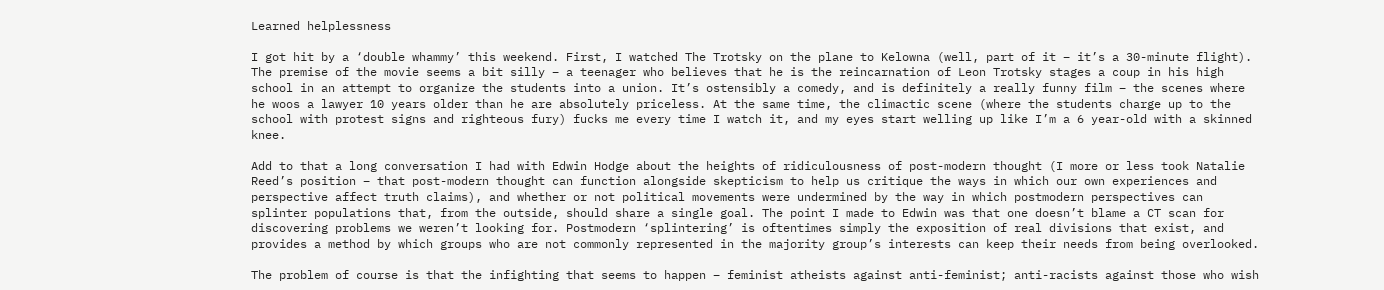Learned helplessness

I got hit by a ‘double whammy’ this weekend. First, I watched The Trotsky on the plane to Kelowna (well, part of it – it’s a 30-minute flight). The premise of the movie seems a bit silly – a teenager who believes that he is the reincarnation of Leon Trotsky stages a coup in his high school in an attempt to organize the students into a union. It’s ostensibly a comedy, and is definitely a really funny film – the scenes where he woos a lawyer 10 years older than he are absolutely priceless. At the same time, the climactic scene (where the students charge up to the school with protest signs and righteous fury) fucks me every time I watch it, and my eyes start welling up like I’m a 6 year-old with a skinned knee.

Add to that a long conversation I had with Edwin Hodge about the heights of ridiculousness of post-modern thought (I more or less took Natalie Reed’s position – that post-modern thought can function alongside skepticism to help us critique the ways in which our own experiences and perspective affect truth claims), and whether or not political movements were undermined by the way in which postmodern perspectives can splinter populations that, from the outside, should share a single goal. The point I made to Edwin was that one doesn’t blame a CT scan for discovering problems we weren’t looking for. Postmodern ‘splintering’ is oftentimes simply the exposition of real divisions that exist, and provides a method by which groups who are not commonly represented in the majority group’s interests can keep their needs from being overlooked.

The problem of course is that the infighting that seems to happen – feminist atheists against anti-feminist; anti-racists against those who wish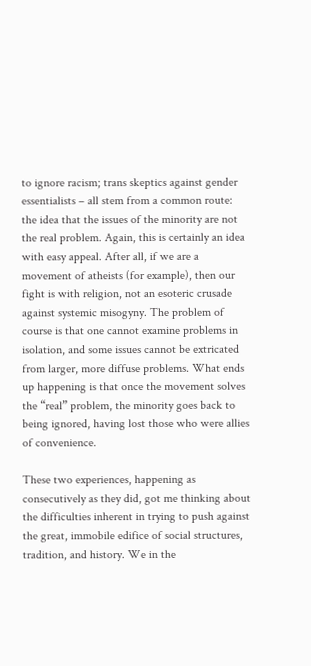to ignore racism; trans skeptics against gender essentialists – all stem from a common route: the idea that the issues of the minority are not the real problem. Again, this is certainly an idea with easy appeal. After all, if we are a movement of atheists (for example), then our fight is with religion, not an esoteric crusade against systemic misogyny. The problem of course is that one cannot examine problems in isolation, and some issues cannot be extricated from larger, more diffuse problems. What ends up happening is that once the movement solves the “real” problem, the minority goes back to being ignored, having lost those who were allies of convenience.

These two experiences, happening as consecutively as they did, got me thinking about the difficulties inherent in trying to push against the great, immobile edifice of social structures, tradition, and history. We in the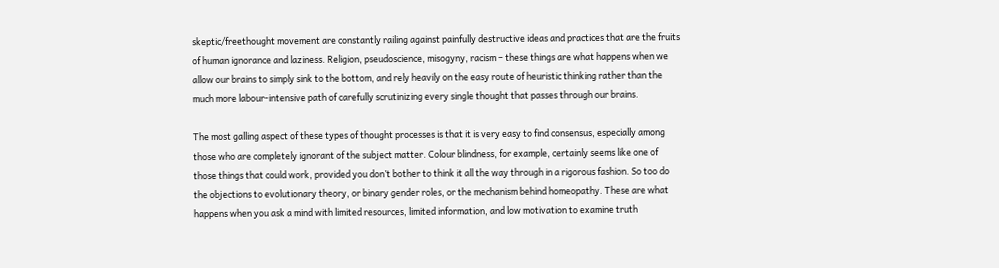skeptic/freethought movement are constantly railing against painfully destructive ideas and practices that are the fruits of human ignorance and laziness. Religion, pseudoscience, misogyny, racism – these things are what happens when we allow our brains to simply sink to the bottom, and rely heavily on the easy route of heuristic thinking rather than the much more labour-intensive path of carefully scrutinizing every single thought that passes through our brains.

The most galling aspect of these types of thought processes is that it is very easy to find consensus, especially among those who are completely ignorant of the subject matter. Colour blindness, for example, certainly seems like one of those things that could work, provided you don’t bother to think it all the way through in a rigorous fashion. So too do the objections to evolutionary theory, or binary gender roles, or the mechanism behind homeopathy. These are what happens when you ask a mind with limited resources, limited information, and low motivation to examine truth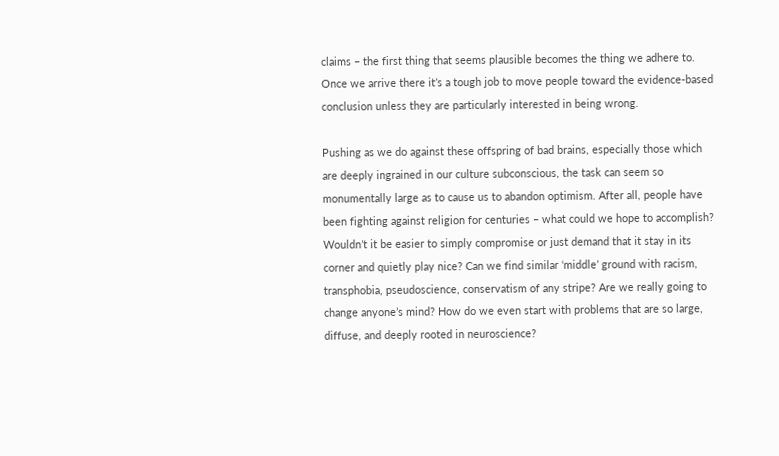claims – the first thing that seems plausible becomes the thing we adhere to. Once we arrive there it’s a tough job to move people toward the evidence-based conclusion unless they are particularly interested in being wrong.

Pushing as we do against these offspring of bad brains, especially those which are deeply ingrained in our culture subconscious, the task can seem so monumentally large as to cause us to abandon optimism. After all, people have been fighting against religion for centuries – what could we hope to accomplish? Wouldn’t it be easier to simply compromise or just demand that it stay in its corner and quietly play nice? Can we find similar ‘middle’ ground with racism, transphobia, pseudoscience, conservatism of any stripe? Are we really going to change anyone’s mind? How do we even start with problems that are so large, diffuse, and deeply rooted in neuroscience?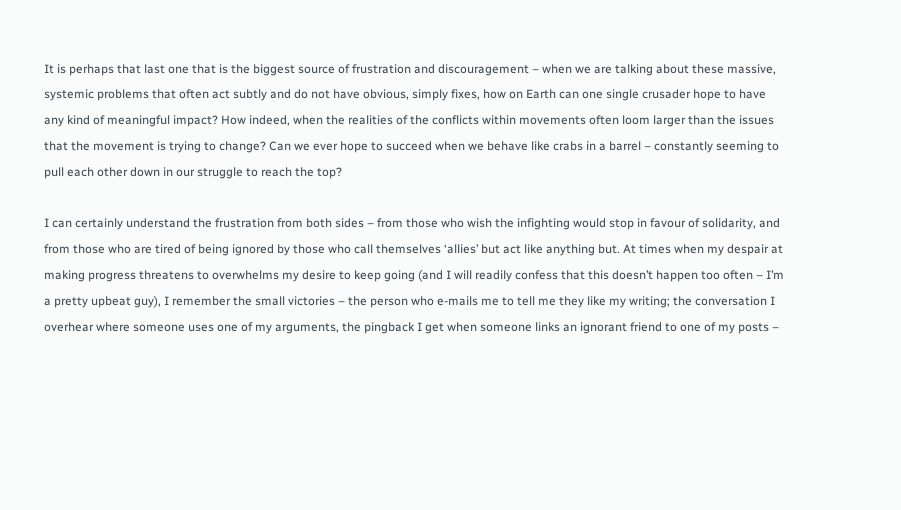It is perhaps that last one that is the biggest source of frustration and discouragement – when we are talking about these massive, systemic problems that often act subtly and do not have obvious, simply fixes, how on Earth can one single crusader hope to have any kind of meaningful impact? How indeed, when the realities of the conflicts within movements often loom larger than the issues that the movement is trying to change? Can we ever hope to succeed when we behave like crabs in a barrel – constantly seeming to pull each other down in our struggle to reach the top?

I can certainly understand the frustration from both sides – from those who wish the infighting would stop in favour of solidarity, and from those who are tired of being ignored by those who call themselves ‘allies’ but act like anything but. At times when my despair at making progress threatens to overwhelms my desire to keep going (and I will readily confess that this doesn’t happen too often – I’m a pretty upbeat guy), I remember the small victories – the person who e-mails me to tell me they like my writing; the conversation I overhear where someone uses one of my arguments, the pingback I get when someone links an ignorant friend to one of my posts –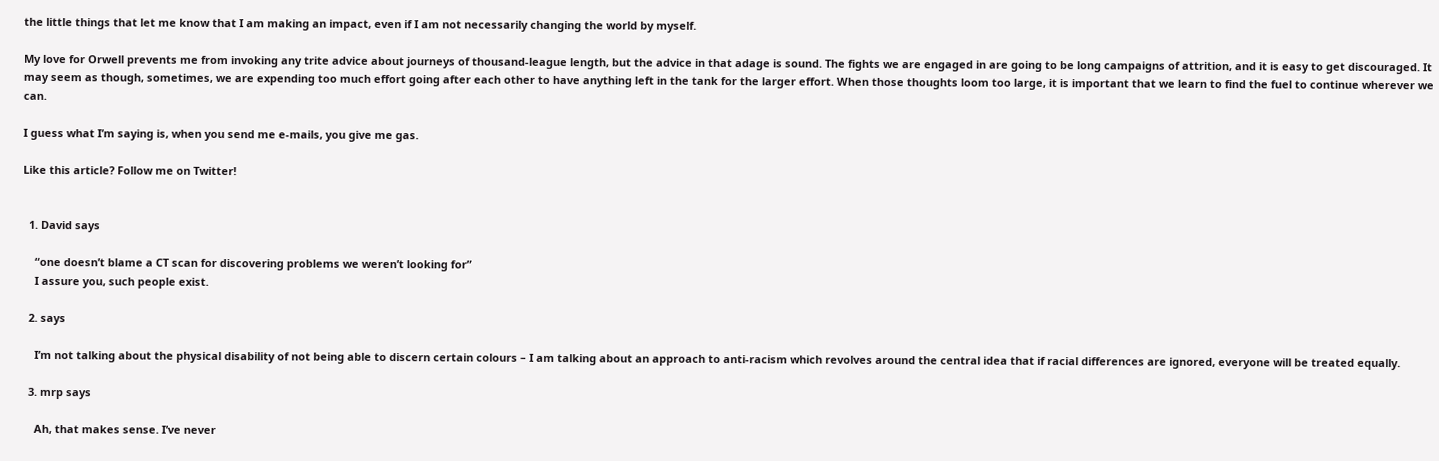the little things that let me know that I am making an impact, even if I am not necessarily changing the world by myself.

My love for Orwell prevents me from invoking any trite advice about journeys of thousand-league length, but the advice in that adage is sound. The fights we are engaged in are going to be long campaigns of attrition, and it is easy to get discouraged. It may seem as though, sometimes, we are expending too much effort going after each other to have anything left in the tank for the larger effort. When those thoughts loom too large, it is important that we learn to find the fuel to continue wherever we can.

I guess what I’m saying is, when you send me e-mails, you give me gas.

Like this article? Follow me on Twitter!


  1. David says

    “one doesn’t blame a CT scan for discovering problems we weren’t looking for”
    I assure you, such people exist.

  2. says

    I’m not talking about the physical disability of not being able to discern certain colours – I am talking about an approach to anti-racism which revolves around the central idea that if racial differences are ignored, everyone will be treated equally.

  3. mrp says

    Ah, that makes sense. I’ve never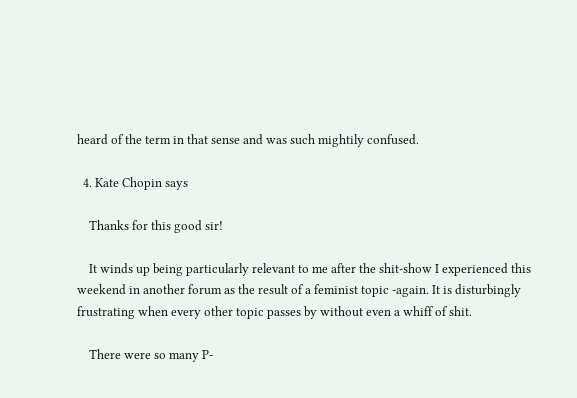heard of the term in that sense and was such mightily confused.

  4. Kate Chopin says

    Thanks for this good sir!

    It winds up being particularly relevant to me after the shit-show I experienced this weekend in another forum as the result of a feminist topic -again. It is disturbingly frustrating when every other topic passes by without even a whiff of shit.

    There were so many P-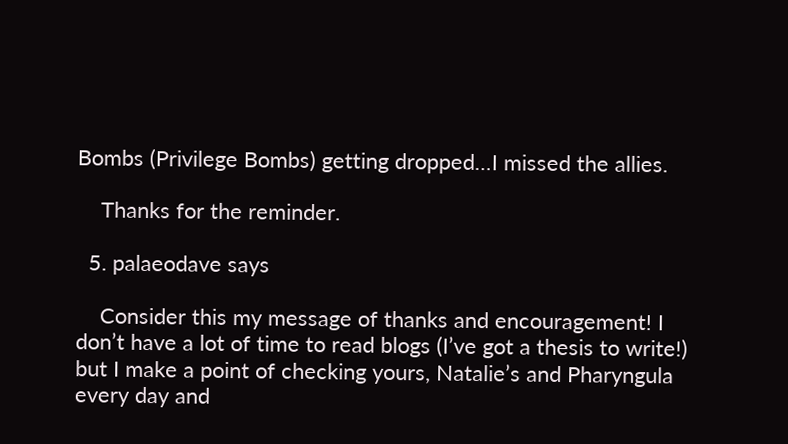Bombs (Privilege Bombs) getting dropped…I missed the allies.

    Thanks for the reminder.

  5. palaeodave says

    Consider this my message of thanks and encouragement! I don’t have a lot of time to read blogs (I’ve got a thesis to write!) but I make a point of checking yours, Natalie’s and Pharyngula every day and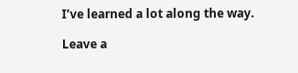I’ve learned a lot along the way.

Leave a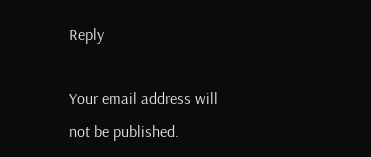Reply

Your email address will not be published.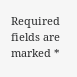Required fields are marked *